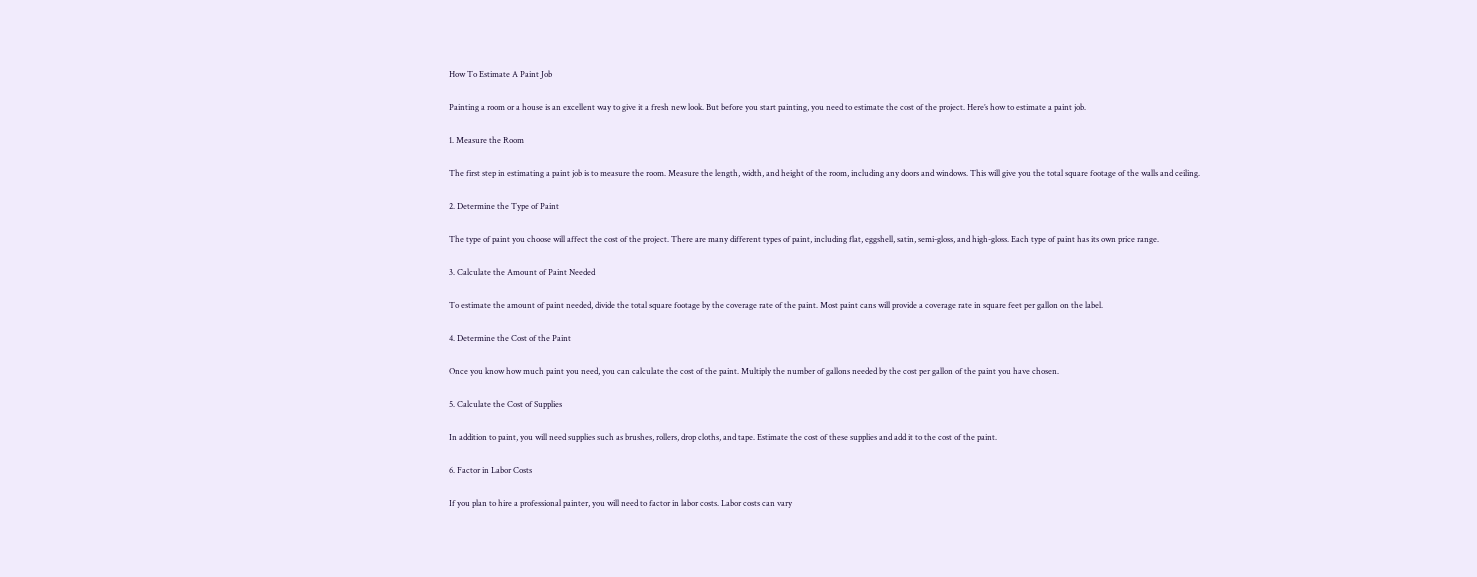How To Estimate A Paint Job

Painting a room or a house is an excellent way to give it a fresh new look. But before you start painting, you need to estimate the cost of the project. Here’s how to estimate a paint job.

1. Measure the Room

The first step in estimating a paint job is to measure the room. Measure the length, width, and height of the room, including any doors and windows. This will give you the total square footage of the walls and ceiling.

2. Determine the Type of Paint

The type of paint you choose will affect the cost of the project. There are many different types of paint, including flat, eggshell, satin, semi-gloss, and high-gloss. Each type of paint has its own price range.

3. Calculate the Amount of Paint Needed

To estimate the amount of paint needed, divide the total square footage by the coverage rate of the paint. Most paint cans will provide a coverage rate in square feet per gallon on the label.

4. Determine the Cost of the Paint

Once you know how much paint you need, you can calculate the cost of the paint. Multiply the number of gallons needed by the cost per gallon of the paint you have chosen.

5. Calculate the Cost of Supplies

In addition to paint, you will need supplies such as brushes, rollers, drop cloths, and tape. Estimate the cost of these supplies and add it to the cost of the paint.

6. Factor in Labor Costs

If you plan to hire a professional painter, you will need to factor in labor costs. Labor costs can vary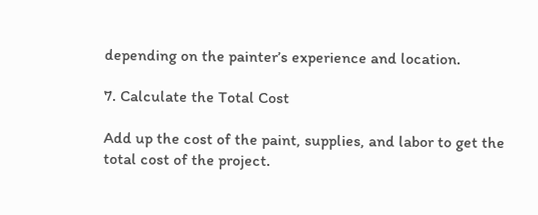depending on the painter’s experience and location.

7. Calculate the Total Cost

Add up the cost of the paint, supplies, and labor to get the total cost of the project.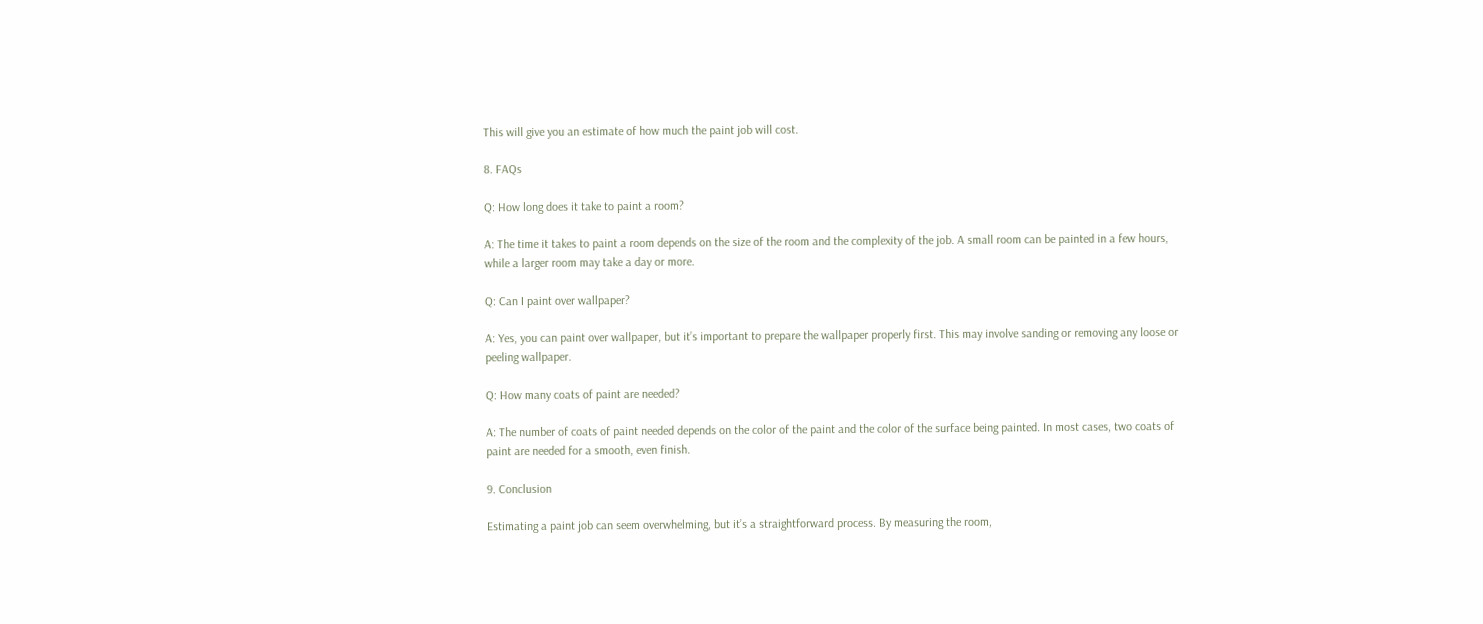This will give you an estimate of how much the paint job will cost.

8. FAQs

Q: How long does it take to paint a room?

A: The time it takes to paint a room depends on the size of the room and the complexity of the job. A small room can be painted in a few hours, while a larger room may take a day or more.

Q: Can I paint over wallpaper?

A: Yes, you can paint over wallpaper, but it’s important to prepare the wallpaper properly first. This may involve sanding or removing any loose or peeling wallpaper.

Q: How many coats of paint are needed?

A: The number of coats of paint needed depends on the color of the paint and the color of the surface being painted. In most cases, two coats of paint are needed for a smooth, even finish.

9. Conclusion

Estimating a paint job can seem overwhelming, but it’s a straightforward process. By measuring the room,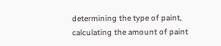determining the type of paint, calculating the amount of paint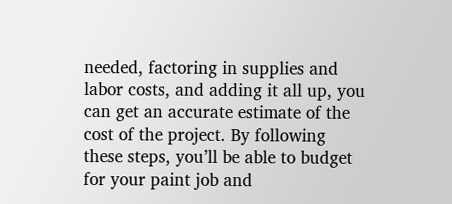needed, factoring in supplies and labor costs, and adding it all up, you can get an accurate estimate of the cost of the project. By following these steps, you’ll be able to budget for your paint job and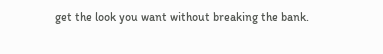get the look you want without breaking the bank.